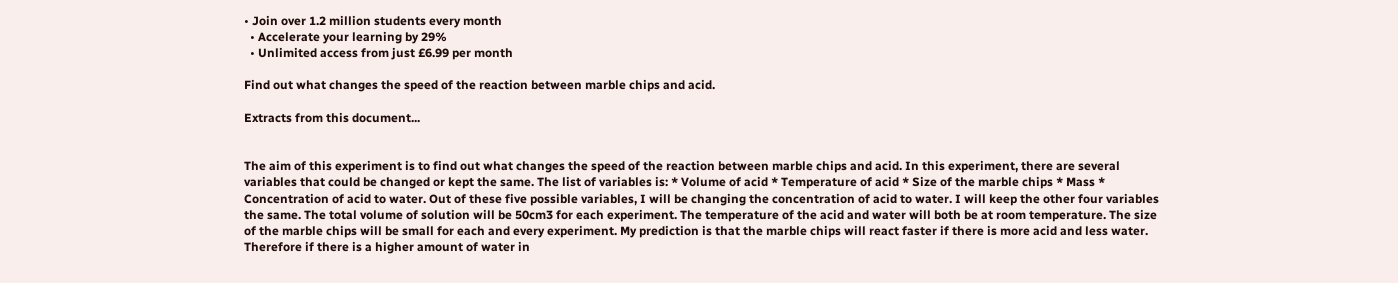• Join over 1.2 million students every month
  • Accelerate your learning by 29%
  • Unlimited access from just £6.99 per month

Find out what changes the speed of the reaction between marble chips and acid.

Extracts from this document...


The aim of this experiment is to find out what changes the speed of the reaction between marble chips and acid. In this experiment, there are several variables that could be changed or kept the same. The list of variables is: * Volume of acid * Temperature of acid * Size of the marble chips * Mass * Concentration of acid to water. Out of these five possible variables, I will be changing the concentration of acid to water. I will keep the other four variables the same. The total volume of solution will be 50cm3 for each experiment. The temperature of the acid and water will both be at room temperature. The size of the marble chips will be small for each and every experiment. My prediction is that the marble chips will react faster if there is more acid and less water. Therefore if there is a higher amount of water in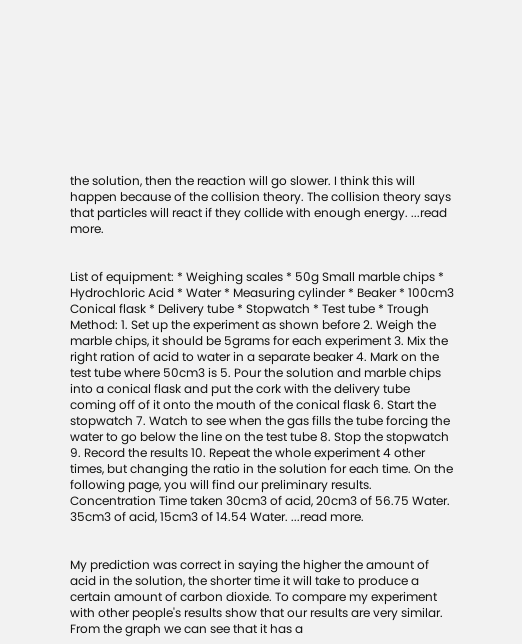the solution, then the reaction will go slower. I think this will happen because of the collision theory. The collision theory says that particles will react if they collide with enough energy. ...read more.


List of equipment: * Weighing scales * 50g Small marble chips * Hydrochloric Acid * Water * Measuring cylinder * Beaker * 100cm3 Conical flask * Delivery tube * Stopwatch * Test tube * Trough Method: 1. Set up the experiment as shown before 2. Weigh the marble chips, it should be 5grams for each experiment 3. Mix the right ration of acid to water in a separate beaker 4. Mark on the test tube where 50cm3 is 5. Pour the solution and marble chips into a conical flask and put the cork with the delivery tube coming off of it onto the mouth of the conical flask 6. Start the stopwatch 7. Watch to see when the gas fills the tube forcing the water to go below the line on the test tube 8. Stop the stopwatch 9. Record the results 10. Repeat the whole experiment 4 other times, but changing the ratio in the solution for each time. On the following page, you will find our preliminary results. Concentration Time taken 30cm3 of acid, 20cm3 of 56.75 Water. 35cm3 of acid, 15cm3 of 14.54 Water. ...read more.


My prediction was correct in saying the higher the amount of acid in the solution, the shorter time it will take to produce a certain amount of carbon dioxide. To compare my experiment with other people's results show that our results are very similar. From the graph we can see that it has a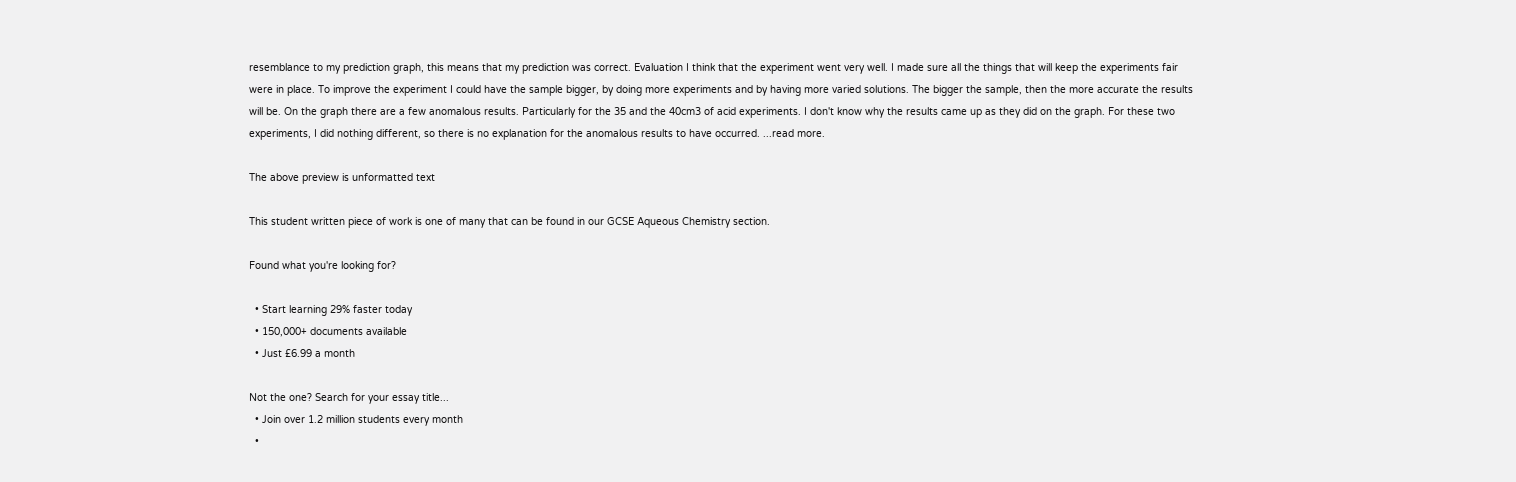resemblance to my prediction graph, this means that my prediction was correct. Evaluation I think that the experiment went very well. I made sure all the things that will keep the experiments fair were in place. To improve the experiment I could have the sample bigger, by doing more experiments and by having more varied solutions. The bigger the sample, then the more accurate the results will be. On the graph there are a few anomalous results. Particularly for the 35 and the 40cm3 of acid experiments. I don't know why the results came up as they did on the graph. For these two experiments, I did nothing different, so there is no explanation for the anomalous results to have occurred. ...read more.

The above preview is unformatted text

This student written piece of work is one of many that can be found in our GCSE Aqueous Chemistry section.

Found what you're looking for?

  • Start learning 29% faster today
  • 150,000+ documents available
  • Just £6.99 a month

Not the one? Search for your essay title...
  • Join over 1.2 million students every month
  •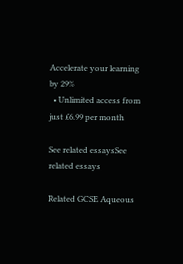Accelerate your learning by 29%
  • Unlimited access from just £6.99 per month

See related essaysSee related essays

Related GCSE Aqueous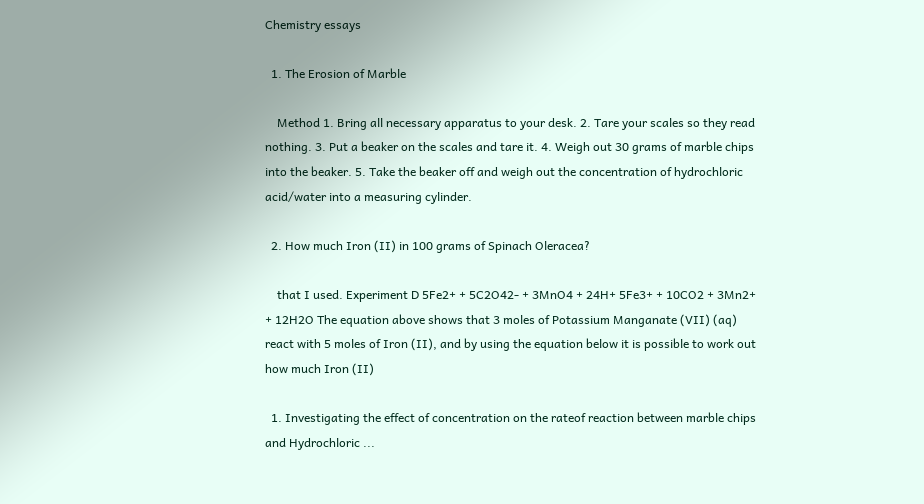Chemistry essays

  1. The Erosion of Marble

    Method 1. Bring all necessary apparatus to your desk. 2. Tare your scales so they read nothing. 3. Put a beaker on the scales and tare it. 4. Weigh out 30 grams of marble chips into the beaker. 5. Take the beaker off and weigh out the concentration of hydrochloric acid/water into a measuring cylinder.

  2. How much Iron (II) in 100 grams of Spinach Oleracea?

    that I used. Experiment D 5Fe2+ + 5C2O42- + 3MnO4 + 24H+ 5Fe3+ + 10CO2 + 3Mn2+ + 12H2O The equation above shows that 3 moles of Potassium Manganate (VII) (aq) react with 5 moles of Iron (II), and by using the equation below it is possible to work out how much Iron (II)

  1. Investigating the effect of concentration on the rateof reaction between marble chips and Hydrochloric ...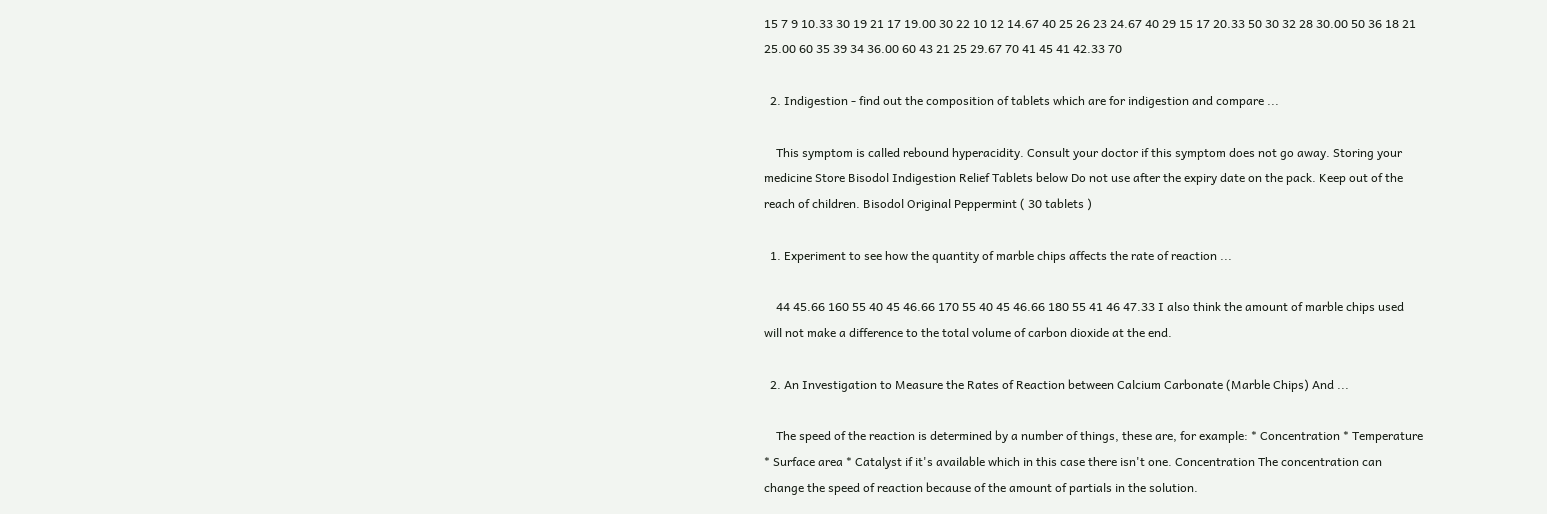15 7 9 10.33 30 19 21 17 19.00 30 22 10 12 14.67 40 25 26 23 24.67 40 29 15 17 20.33 50 30 32 28 30.00 50 36 18 21 25.00 60 35 39 34 36.00 60 43 21 25 29.67 70 41 45 41 42.33 70

  2. Indigestion - find out the composition of tablets which are for indigestion and compare ...

    This symptom is called rebound hyperacidity. Consult your doctor if this symptom does not go away. Storing your medicine Store Bisodol Indigestion Relief Tablets below Do not use after the expiry date on the pack. Keep out of the reach of children. Bisodol Original Peppermint ( 30 tablets )

  1. Experiment to see how the quantity of marble chips affects the rate of reaction ...

    44 45.66 160 55 40 45 46.66 170 55 40 45 46.66 180 55 41 46 47.33 I also think the amount of marble chips used will not make a difference to the total volume of carbon dioxide at the end.

  2. An Investigation to Measure the Rates of Reaction between Calcium Carbonate (Marble Chips) And ...

    The speed of the reaction is determined by a number of things, these are, for example: * Concentration * Temperature * Surface area * Catalyst if it's available which in this case there isn't one. Concentration The concentration can change the speed of reaction because of the amount of partials in the solution.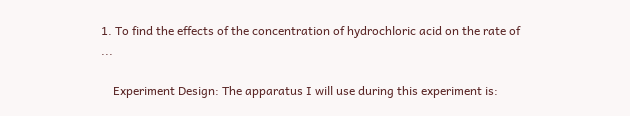1. To find the effects of the concentration of hydrochloric acid on the rate of ...

    Experiment Design: The apparatus I will use during this experiment is: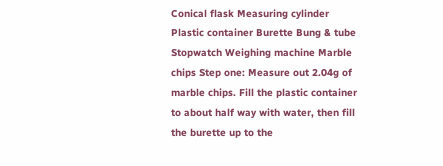Conical flask Measuring cylinder Plastic container Burette Bung & tube Stopwatch Weighing machine Marble chips Step one: Measure out 2.04g of marble chips. Fill the plastic container to about half way with water, then fill the burette up to the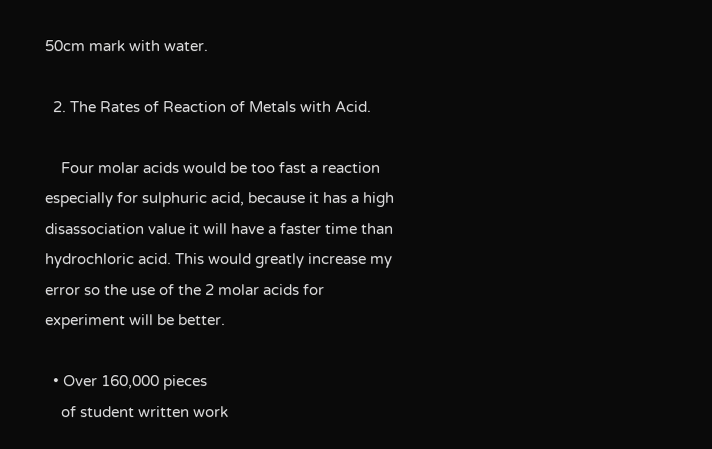50cm mark with water.

  2. The Rates of Reaction of Metals with Acid.

    Four molar acids would be too fast a reaction especially for sulphuric acid, because it has a high disassociation value it will have a faster time than hydrochloric acid. This would greatly increase my error so the use of the 2 molar acids for experiment will be better.

  • Over 160,000 pieces
    of student written work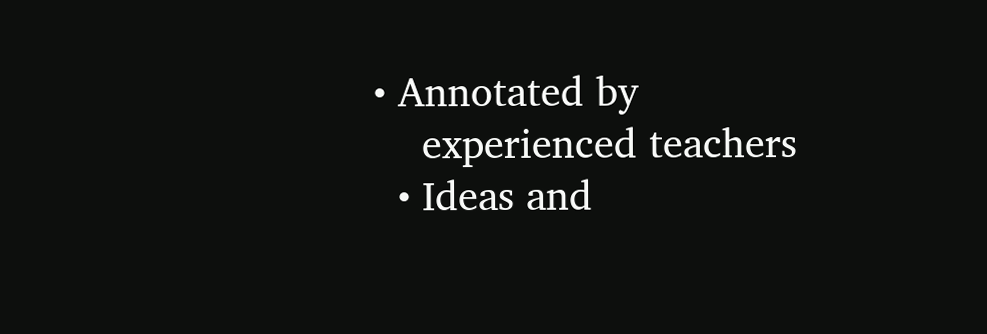• Annotated by
    experienced teachers
  • Ideas and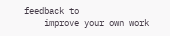feedback to
    improve your own work